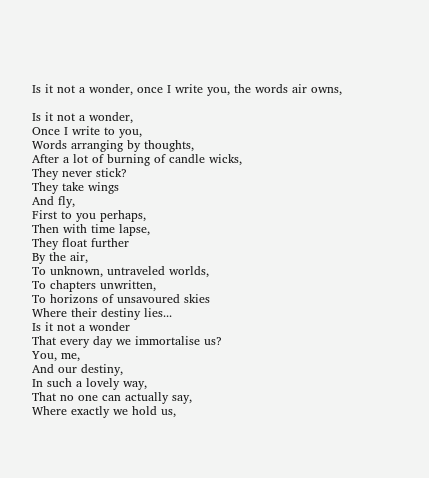Is it not a wonder, once I write you, the words air owns,

Is it not a wonder,
Once I write to you,
Words arranging by thoughts,
After a lot of burning of candle wicks,
They never stick?
They take wings
And fly,
First to you perhaps,
Then with time lapse,
They float further
By the air,
To unknown, untraveled worlds,
To chapters unwritten,
To horizons of unsavoured skies
Where their destiny lies...
Is it not a wonder
That every day we immortalise us?
You, me,
And our destiny,
In such a lovely way,
That no one can actually say,
Where exactly we hold us,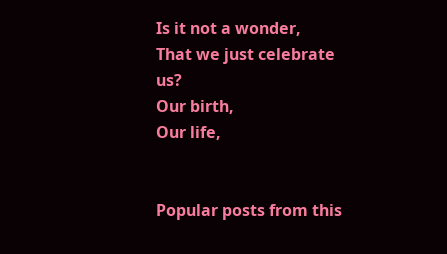Is it not a wonder,
That we just celebrate us?
Our birth,
Our life,


Popular posts from this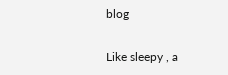blog

Like sleepy , a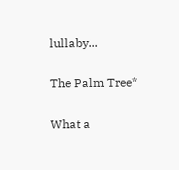lullaby...

The Palm Tree*

What a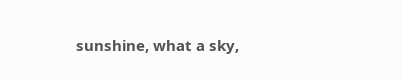sunshine, what a sky,